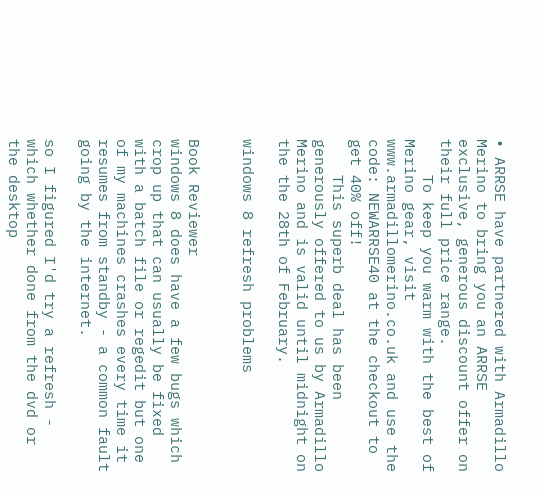• ARRSE have partnered with Armadillo Merino to bring you an ARRSE exclusive, generous discount offer on their full price range.
    To keep you warm with the best of Merino gear, visit www.armadillomerino.co.uk and use the code: NEWARRSE40 at the checkout to get 40% off!
    This superb deal has been generously offered to us by Armadillo Merino and is valid until midnight on the the 28th of February.

windows 8 refresh problems


Book Reviewer
windows 8 does have a few bugs which crop up that can usually be fixed with a batch file or regedit but one of my machines crashes every time it resumes from standby - a common fault going by the internet.

so I figured I'd try a refresh - which whether done from the dvd or the desktop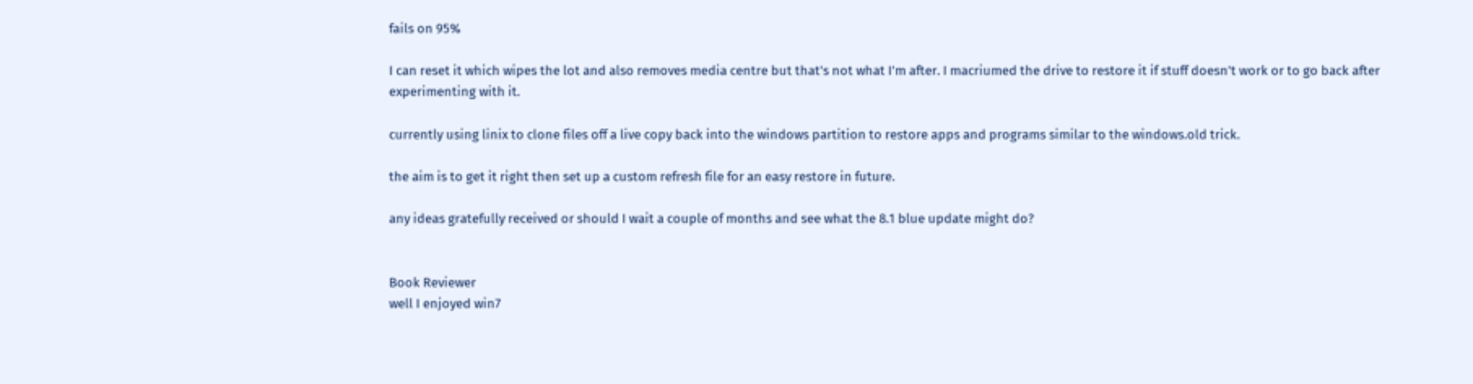fails on 95%

I can reset it which wipes the lot and also removes media centre but that's not what I'm after. I macriumed the drive to restore it if stuff doesn't work or to go back after experimenting with it.

currently using linix to clone files off a live copy back into the windows partition to restore apps and programs similar to the windows.old trick.

the aim is to get it right then set up a custom refresh file for an easy restore in future.

any ideas gratefully received or should I wait a couple of months and see what the 8.1 blue update might do?


Book Reviewer
well I enjoyed win7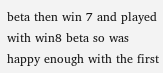beta then win 7 and played with win8 beta so was happy enough with the first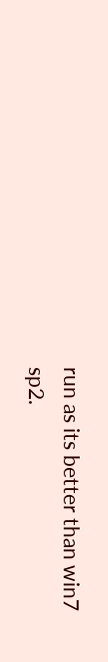run as its better than win7 sp2.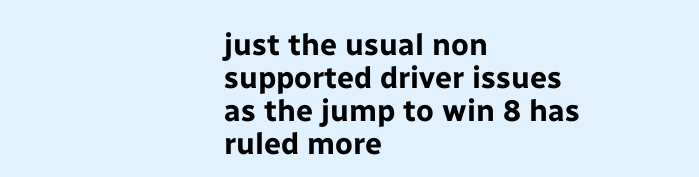just the usual non supported driver issues as the jump to win 8 has ruled more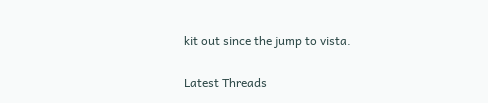kit out since the jump to vista.

Latest Threads